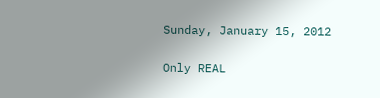Sunday, January 15, 2012

Only REAL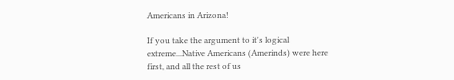Americans in Arizona!

If you take the argument to it's logical extreme...Native Americans (Amerinds) were here first, and all the rest of us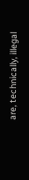are, technically, illegal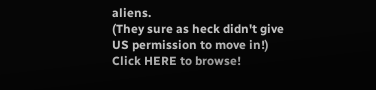aliens.
(They sure as heck didn't give US permission to move in!)
Click HERE to browse!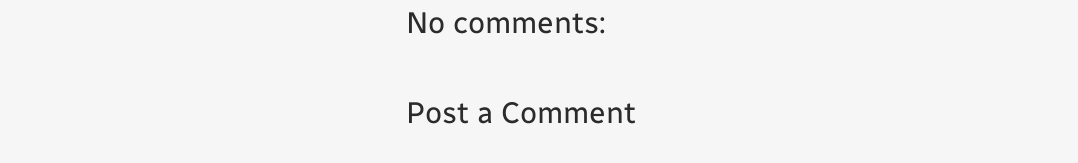No comments:

Post a Comment